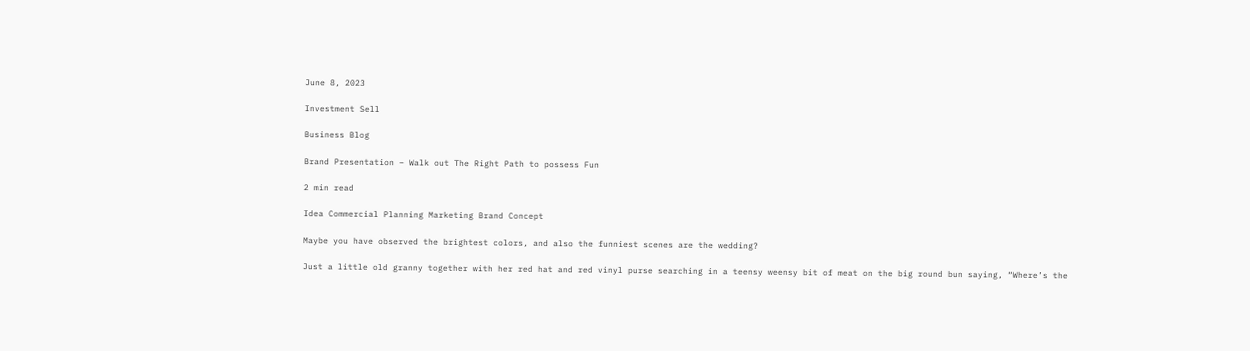June 8, 2023

Investment Sell

Business Blog

Brand Presentation – Walk out The Right Path to possess Fun

2 min read

Idea Commercial Planning Marketing Brand Concept

Maybe you have observed the brightest colors, and also the funniest scenes are the wedding?

Just a little old granny together with her red hat and red vinyl purse searching in a teensy weensy bit of meat on the big round bun saying, “Where’s the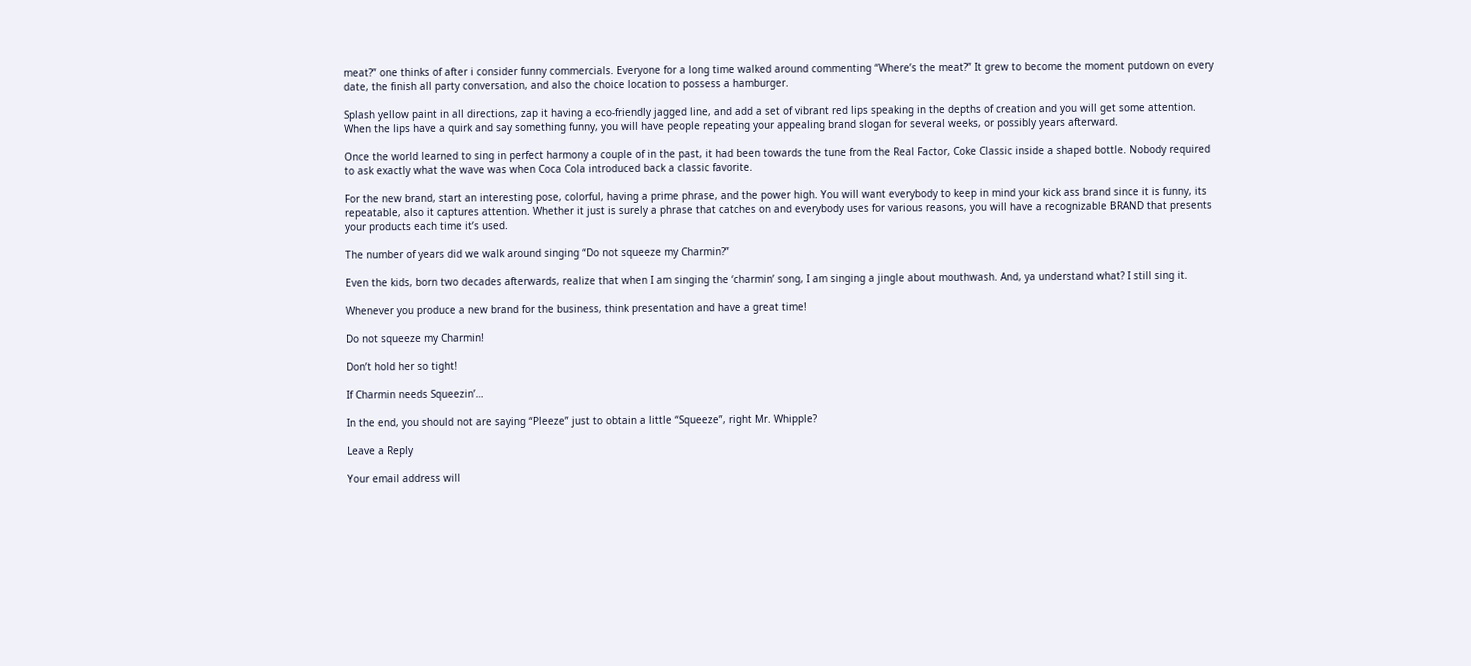meat?” one thinks of after i consider funny commercials. Everyone for a long time walked around commenting “Where’s the meat?” It grew to become the moment putdown on every date, the finish all party conversation, and also the choice location to possess a hamburger.

Splash yellow paint in all directions, zap it having a eco-friendly jagged line, and add a set of vibrant red lips speaking in the depths of creation and you will get some attention. When the lips have a quirk and say something funny, you will have people repeating your appealing brand slogan for several weeks, or possibly years afterward.

Once the world learned to sing in perfect harmony a couple of in the past, it had been towards the tune from the Real Factor, Coke Classic inside a shaped bottle. Nobody required to ask exactly what the wave was when Coca Cola introduced back a classic favorite.

For the new brand, start an interesting pose, colorful, having a prime phrase, and the power high. You will want everybody to keep in mind your kick ass brand since it is funny, its repeatable, also it captures attention. Whether it just is surely a phrase that catches on and everybody uses for various reasons, you will have a recognizable BRAND that presents your products each time it’s used.

The number of years did we walk around singing “Do not squeeze my Charmin?”

Even the kids, born two decades afterwards, realize that when I am singing the ‘charmin’ song, I am singing a jingle about mouthwash. And, ya understand what? I still sing it.

Whenever you produce a new brand for the business, think presentation and have a great time!

Do not squeeze my Charmin!

Don’t hold her so tight!

If Charmin needs Squeezin’…

In the end, you should not are saying “Pleeze” just to obtain a little “Squeeze”, right Mr. Whipple?

Leave a Reply

Your email address will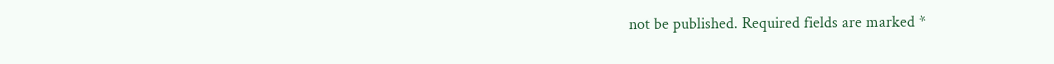not be published. Required fields are marked *